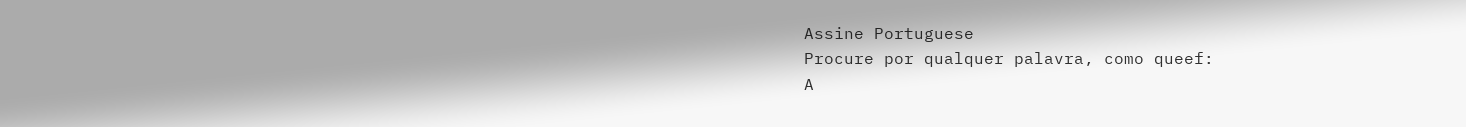Assine Portuguese
Procure por qualquer palavra, como queef:
A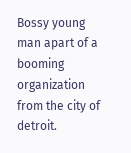Bossy young man apart of a booming organization from the city of detroit.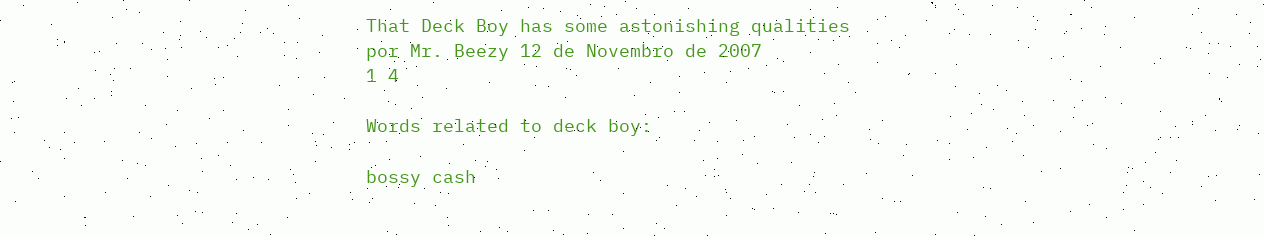That Deck Boy has some astonishing qualities
por Mr. Beezy 12 de Novembro de 2007
1 4

Words related to deck boy:

bossy cash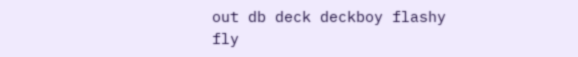out db deck deckboy flashy fly